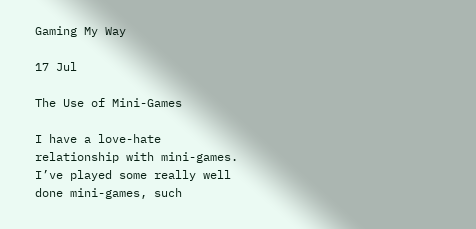Gaming My Way

17 Jul

The Use of Mini-Games

I have a love-hate relationship with mini-games. I’ve played some really well done mini-games, such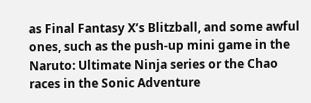as Final Fantasy X’s Blitzball, and some awful ones, such as the push-up mini game in the Naruto: Ultimate Ninja series or the Chao races in the Sonic Adventure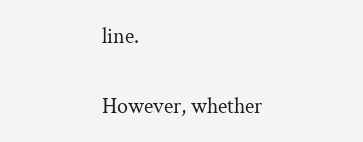line.

However, whether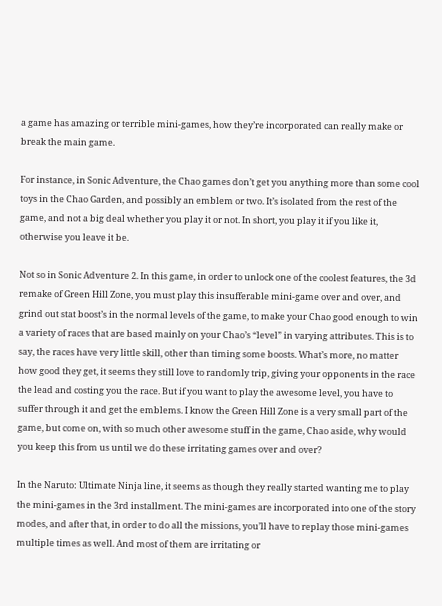a game has amazing or terrible mini-games, how they’re incorporated can really make or break the main game.

For instance, in Sonic Adventure, the Chao games don’t get you anything more than some cool toys in the Chao Garden, and possibly an emblem or two. It’s isolated from the rest of the game, and not a big deal whether you play it or not. In short, you play it if you like it, otherwise you leave it be.

Not so in Sonic Adventure 2. In this game, in order to unlock one of the coolest features, the 3d remake of Green Hill Zone, you must play this insufferable mini-game over and over, and grind out stat boost’s in the normal levels of the game, to make your Chao good enough to win a variety of races that are based mainly on your Chao’s “level” in varying attributes. This is to say, the races have very little skill, other than timing some boosts. What’s more, no matter how good they get, it seems they still love to randomly trip, giving your opponents in the race the lead and costing you the race. But if you want to play the awesome level, you have to suffer through it and get the emblems. I know the Green Hill Zone is a very small part of the game, but come on, with so much other awesome stuff in the game, Chao aside, why would you keep this from us until we do these irritating games over and over?

In the Naruto: Ultimate Ninja line, it seems as though they really started wanting me to play the mini-games in the 3rd installment. The mini-games are incorporated into one of the story modes, and after that, in order to do all the missions, you’ll have to replay those mini-games multiple times as well. And most of them are irritating or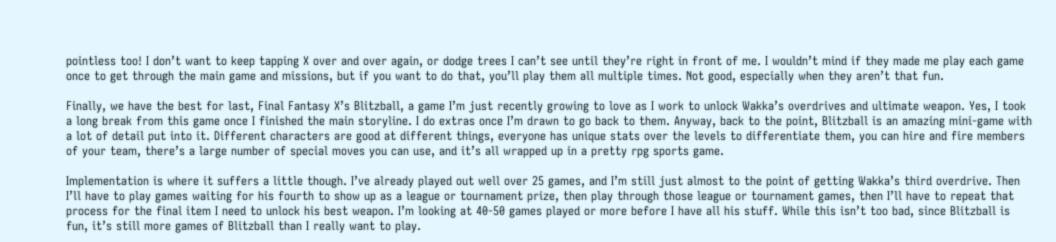pointless too! I don’t want to keep tapping X over and over again, or dodge trees I can’t see until they’re right in front of me. I wouldn’t mind if they made me play each game once to get through the main game and missions, but if you want to do that, you’ll play them all multiple times. Not good, especially when they aren’t that fun.

Finally, we have the best for last, Final Fantasy X’s Blitzball, a game I’m just recently growing to love as I work to unlock Wakka’s overdrives and ultimate weapon. Yes, I took a long break from this game once I finished the main storyline. I do extras once I’m drawn to go back to them. Anyway, back to the point, Blitzball is an amazing mini-game with a lot of detail put into it. Different characters are good at different things, everyone has unique stats over the levels to differentiate them, you can hire and fire members of your team, there’s a large number of special moves you can use, and it’s all wrapped up in a pretty rpg sports game.

Implementation is where it suffers a little though. I’ve already played out well over 25 games, and I’m still just almost to the point of getting Wakka’s third overdrive. Then I’ll have to play games waiting for his fourth to show up as a league or tournament prize, then play through those league or tournament games, then I’ll have to repeat that process for the final item I need to unlock his best weapon. I’m looking at 40-50 games played or more before I have all his stuff. While this isn’t too bad, since Blitzball is fun, it’s still more games of Blitzball than I really want to play.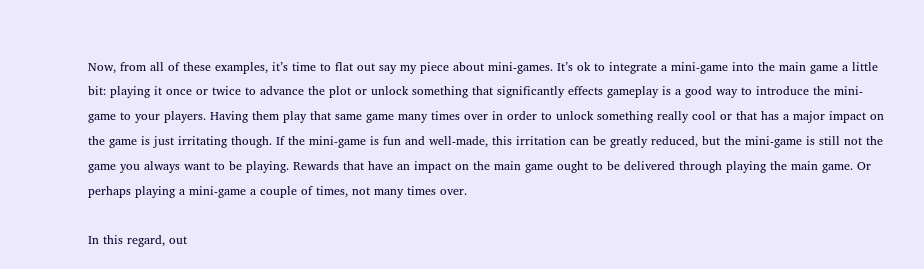Now, from all of these examples, it’s time to flat out say my piece about mini-games. It’s ok to integrate a mini-game into the main game a little bit: playing it once or twice to advance the plot or unlock something that significantly effects gameplay is a good way to introduce the mini-game to your players. Having them play that same game many times over in order to unlock something really cool or that has a major impact on the game is just irritating though. If the mini-game is fun and well-made, this irritation can be greatly reduced, but the mini-game is still not the game you always want to be playing. Rewards that have an impact on the main game ought to be delivered through playing the main game. Or perhaps playing a mini-game a couple of times, not many times over.

In this regard, out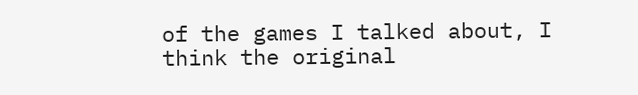of the games I talked about, I think the original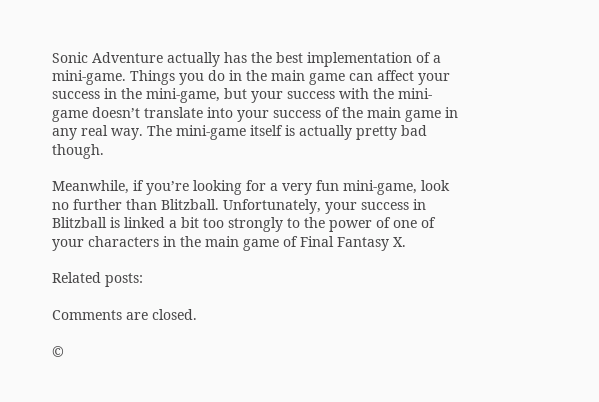Sonic Adventure actually has the best implementation of a mini-game. Things you do in the main game can affect your success in the mini-game, but your success with the mini-game doesn’t translate into your success of the main game in any real way. The mini-game itself is actually pretty bad though.

Meanwhile, if you’re looking for a very fun mini-game, look no further than Blitzball. Unfortunately, your success in Blitzball is linked a bit too strongly to the power of one of your characters in the main game of Final Fantasy X.

Related posts:

Comments are closed.

©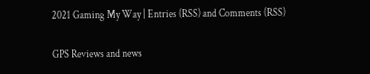2021 Gaming My Way | Entries (RSS) and Comments (RSS)

GPS Reviews and news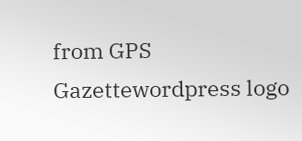from GPS Gazettewordpress logo